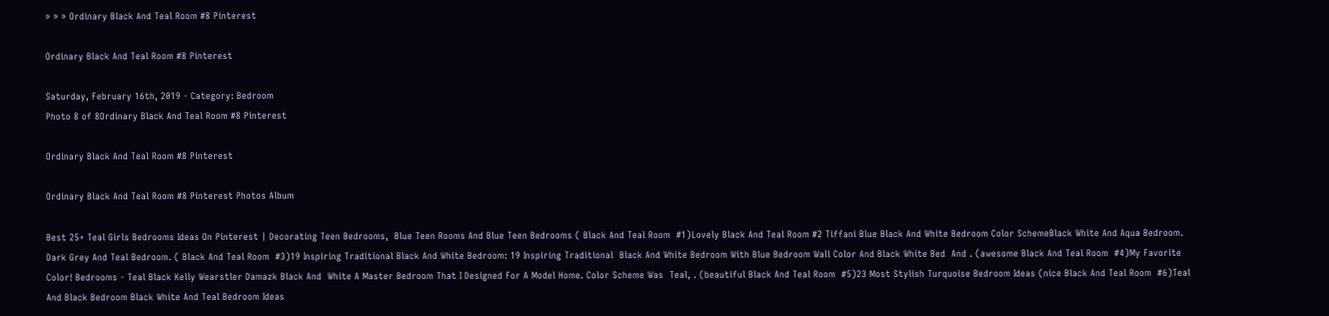» » » Ordinary Black And Teal Room #8 Pinterest

Ordinary Black And Teal Room #8 Pinterest

Saturday, February 16th, 2019 - Category: Bedroom
Photo 8 of 8Ordinary Black And Teal Room #8 Pinterest

Ordinary Black And Teal Room #8 Pinterest

Ordinary Black And Teal Room #8 Pinterest Photos Album

Best 25+ Teal Girls Bedrooms Ideas On Pinterest | Decorating Teen Bedrooms,  Blue Teen Rooms And Blue Teen Bedrooms ( Black And Teal Room  #1)Lovely Black And Teal Room #2 Tiffani Blue Black And White Bedroom Color SchemeBlack White And Aqua Bedroom. Dark Grey And Teal Bedroom. ( Black And Teal Room  #3)19 Inspiring Traditional Black And White Bedroom: 19 Inspiring Traditional  Black And White Bedroom With Blue Bedroom Wall Color And Black White Bed  And . (awesome Black And Teal Room  #4)My Favorite Color! Bedrooms - Teal Black Kelly Wearstler Damazk Black And  White A Master Bedroom That I Designed For A Model Home. Color Scheme Was  Teal, . (beautiful Black And Teal Room  #5)23 Most Stylish Turquoise Bedroom Ideas (nice Black And Teal Room  #6)Teal And Black Bedroom Black White And Teal Bedroom Ideas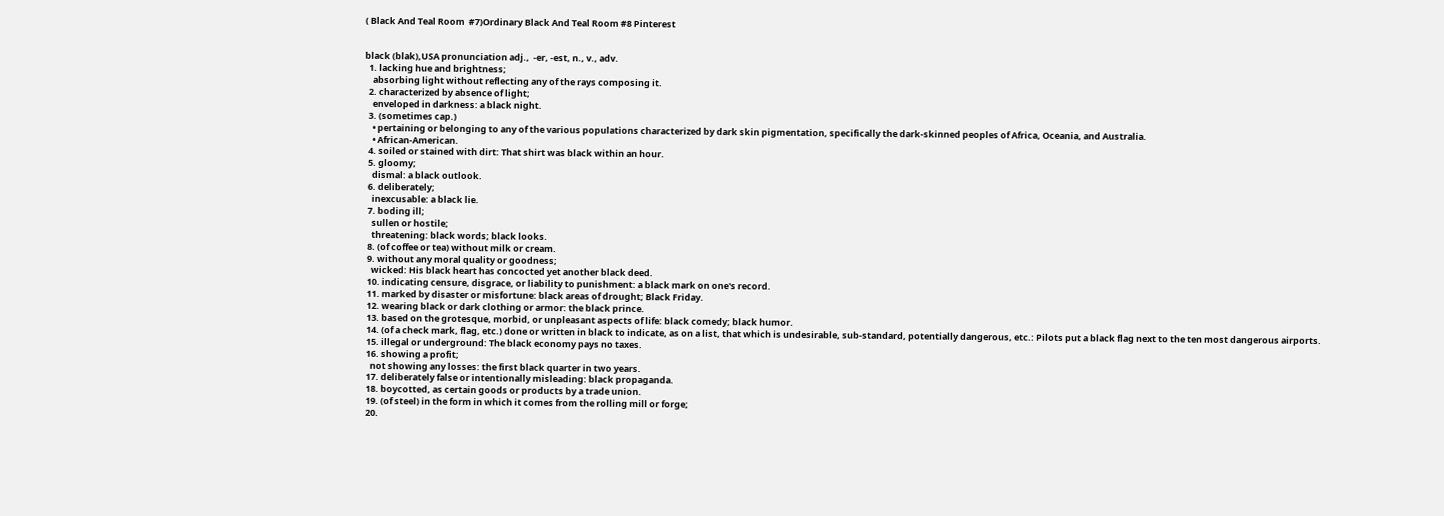( Black And Teal Room  #7)Ordinary Black And Teal Room #8 Pinterest


black (blak),USA pronunciation adj.,  -er, -est, n., v., adv.
  1. lacking hue and brightness;
    absorbing light without reflecting any of the rays composing it.
  2. characterized by absence of light;
    enveloped in darkness: a black night.
  3. (sometimes cap.)
    • pertaining or belonging to any of the various populations characterized by dark skin pigmentation, specifically the dark-skinned peoples of Africa, Oceania, and Australia.
    • African-American.
  4. soiled or stained with dirt: That shirt was black within an hour.
  5. gloomy;
    dismal: a black outlook.
  6. deliberately;
    inexcusable: a black lie.
  7. boding ill;
    sullen or hostile;
    threatening: black words; black looks.
  8. (of coffee or tea) without milk or cream.
  9. without any moral quality or goodness;
    wicked: His black heart has concocted yet another black deed.
  10. indicating censure, disgrace, or liability to punishment: a black mark on one's record.
  11. marked by disaster or misfortune: black areas of drought; Black Friday.
  12. wearing black or dark clothing or armor: the black prince.
  13. based on the grotesque, morbid, or unpleasant aspects of life: black comedy; black humor.
  14. (of a check mark, flag, etc.) done or written in black to indicate, as on a list, that which is undesirable, sub-standard, potentially dangerous, etc.: Pilots put a black flag next to the ten most dangerous airports.
  15. illegal or underground: The black economy pays no taxes.
  16. showing a profit;
    not showing any losses: the first black quarter in two years.
  17. deliberately false or intentionally misleading: black propaganda.
  18. boycotted, as certain goods or products by a trade union.
  19. (of steel) in the form in which it comes from the rolling mill or forge;
  20.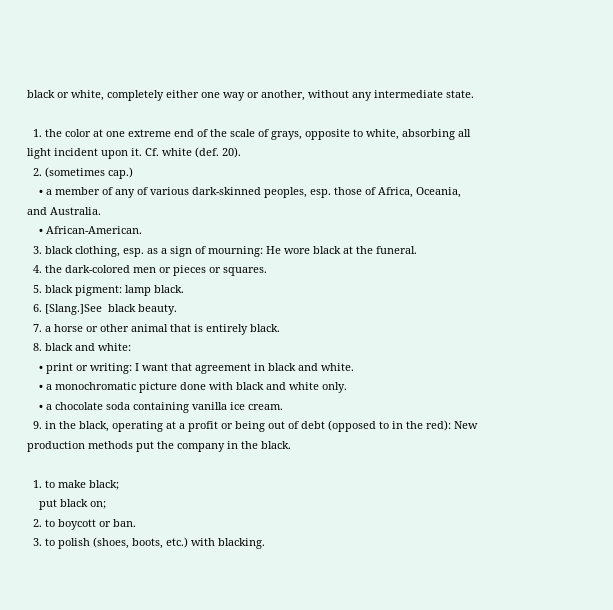black or white, completely either one way or another, without any intermediate state.

  1. the color at one extreme end of the scale of grays, opposite to white, absorbing all light incident upon it. Cf. white (def. 20).
  2. (sometimes cap.)
    • a member of any of various dark-skinned peoples, esp. those of Africa, Oceania, and Australia.
    • African-American.
  3. black clothing, esp. as a sign of mourning: He wore black at the funeral.
  4. the dark-colored men or pieces or squares.
  5. black pigment: lamp black.
  6. [Slang.]See  black beauty.
  7. a horse or other animal that is entirely black.
  8. black and white:
    • print or writing: I want that agreement in black and white.
    • a monochromatic picture done with black and white only.
    • a chocolate soda containing vanilla ice cream.
  9. in the black, operating at a profit or being out of debt (opposed to in the red): New production methods put the company in the black.

  1. to make black;
    put black on;
  2. to boycott or ban.
  3. to polish (shoes, boots, etc.) with blacking.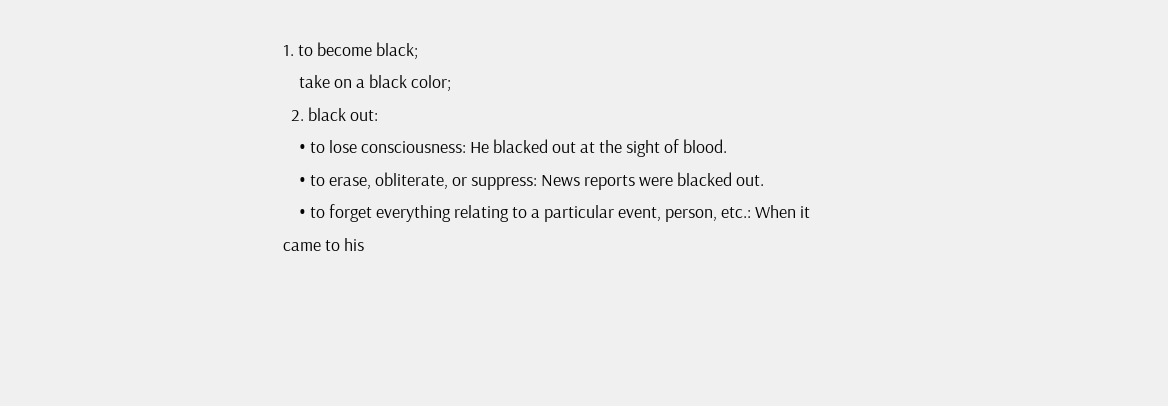1. to become black;
    take on a black color;
  2. black out:
    • to lose consciousness: He blacked out at the sight of blood.
    • to erase, obliterate, or suppress: News reports were blacked out.
    • to forget everything relating to a particular event, person, etc.: When it came to his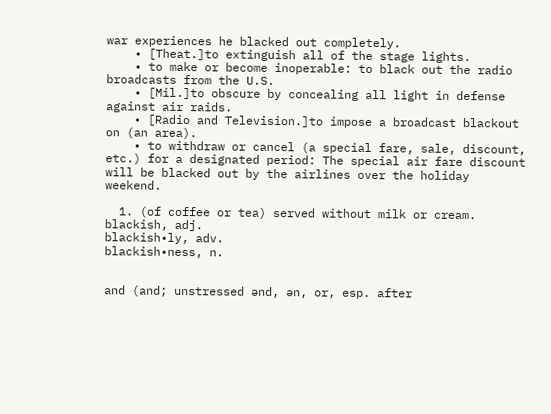war experiences he blacked out completely.
    • [Theat.]to extinguish all of the stage lights.
    • to make or become inoperable: to black out the radio broadcasts from the U.S.
    • [Mil.]to obscure by concealing all light in defense against air raids.
    • [Radio and Television.]to impose a broadcast blackout on (an area).
    • to withdraw or cancel (a special fare, sale, discount, etc.) for a designated period: The special air fare discount will be blacked out by the airlines over the holiday weekend.

  1. (of coffee or tea) served without milk or cream.
blackish, adj.
blackish•ly, adv.
blackish•ness, n.


and (and; unstressed ənd, ən, or, esp. after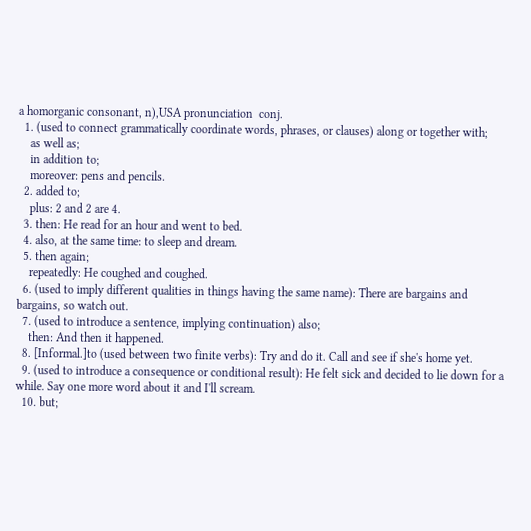a homorganic consonant, n),USA pronunciation  conj.
  1. (used to connect grammatically coordinate words, phrases, or clauses) along or together with;
    as well as;
    in addition to;
    moreover: pens and pencils.
  2. added to;
    plus: 2 and 2 are 4.
  3. then: He read for an hour and went to bed.
  4. also, at the same time: to sleep and dream.
  5. then again;
    repeatedly: He coughed and coughed.
  6. (used to imply different qualities in things having the same name): There are bargains and bargains, so watch out.
  7. (used to introduce a sentence, implying continuation) also;
    then: And then it happened.
  8. [Informal.]to (used between two finite verbs): Try and do it. Call and see if she's home yet.
  9. (used to introduce a consequence or conditional result): He felt sick and decided to lie down for a while. Say one more word about it and I'll scream.
  10. but;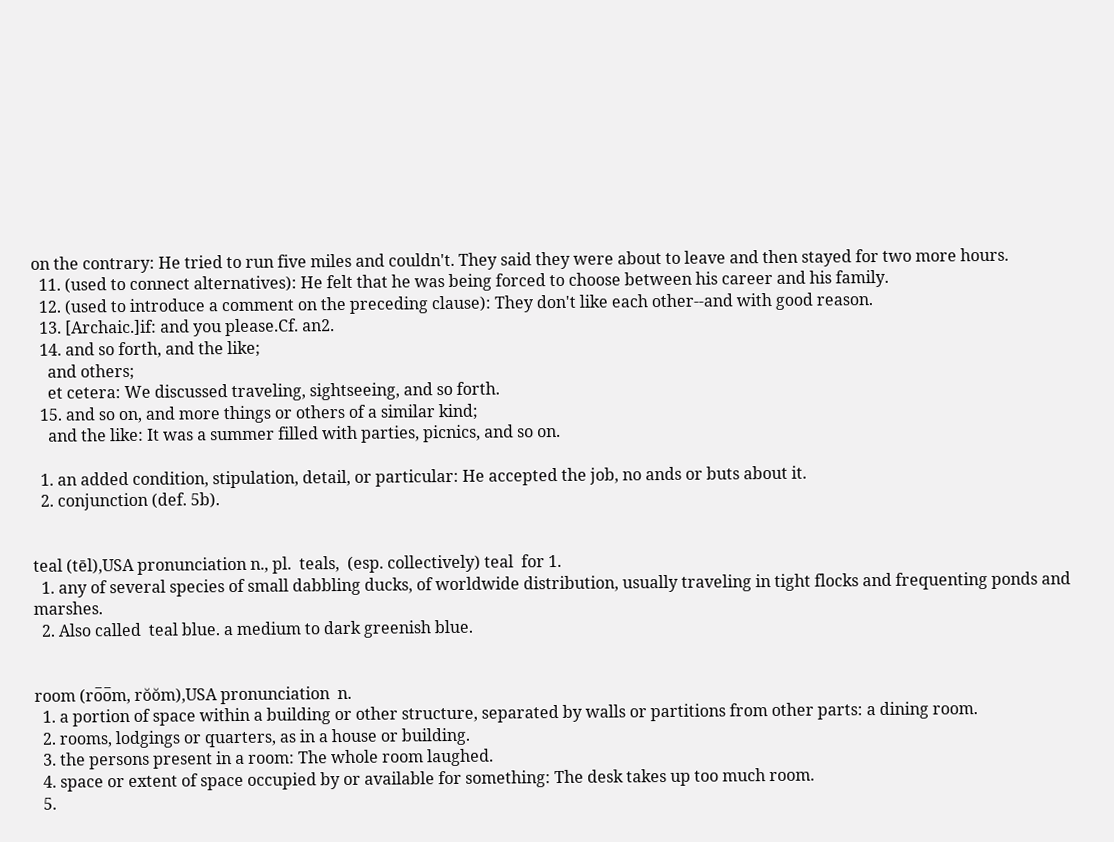on the contrary: He tried to run five miles and couldn't. They said they were about to leave and then stayed for two more hours.
  11. (used to connect alternatives): He felt that he was being forced to choose between his career and his family.
  12. (used to introduce a comment on the preceding clause): They don't like each other--and with good reason.
  13. [Archaic.]if: and you please.Cf. an2.
  14. and so forth, and the like;
    and others;
    et cetera: We discussed traveling, sightseeing, and so forth.
  15. and so on, and more things or others of a similar kind;
    and the like: It was a summer filled with parties, picnics, and so on.

  1. an added condition, stipulation, detail, or particular: He accepted the job, no ands or buts about it.
  2. conjunction (def. 5b).


teal (tēl),USA pronunciation n., pl.  teals,  (esp. collectively) teal  for 1.
  1. any of several species of small dabbling ducks, of worldwide distribution, usually traveling in tight flocks and frequenting ponds and marshes.
  2. Also called  teal blue. a medium to dark greenish blue.


room (ro̅o̅m, rŏŏm),USA pronunciation  n.
  1. a portion of space within a building or other structure, separated by walls or partitions from other parts: a dining room.
  2. rooms, lodgings or quarters, as in a house or building.
  3. the persons present in a room: The whole room laughed.
  4. space or extent of space occupied by or available for something: The desk takes up too much room.
  5.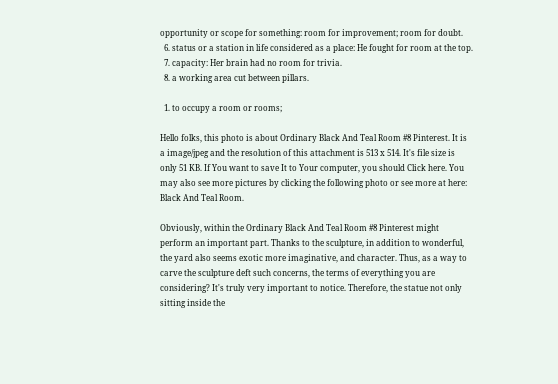opportunity or scope for something: room for improvement; room for doubt.
  6. status or a station in life considered as a place: He fought for room at the top.
  7. capacity: Her brain had no room for trivia.
  8. a working area cut between pillars.

  1. to occupy a room or rooms;

Hello folks, this photo is about Ordinary Black And Teal Room #8 Pinterest. It is a image/jpeg and the resolution of this attachment is 513 x 514. It's file size is only 51 KB. If You want to save It to Your computer, you should Click here. You may also see more pictures by clicking the following photo or see more at here: Black And Teal Room.

Obviously, within the Ordinary Black And Teal Room #8 Pinterest might perform an important part. Thanks to the sculpture, in addition to wonderful, the yard also seems exotic more imaginative, and character. Thus, as a way to carve the sculpture deft such concerns, the terms of everything you are considering? It's truly very important to notice. Therefore, the statue not only sitting inside the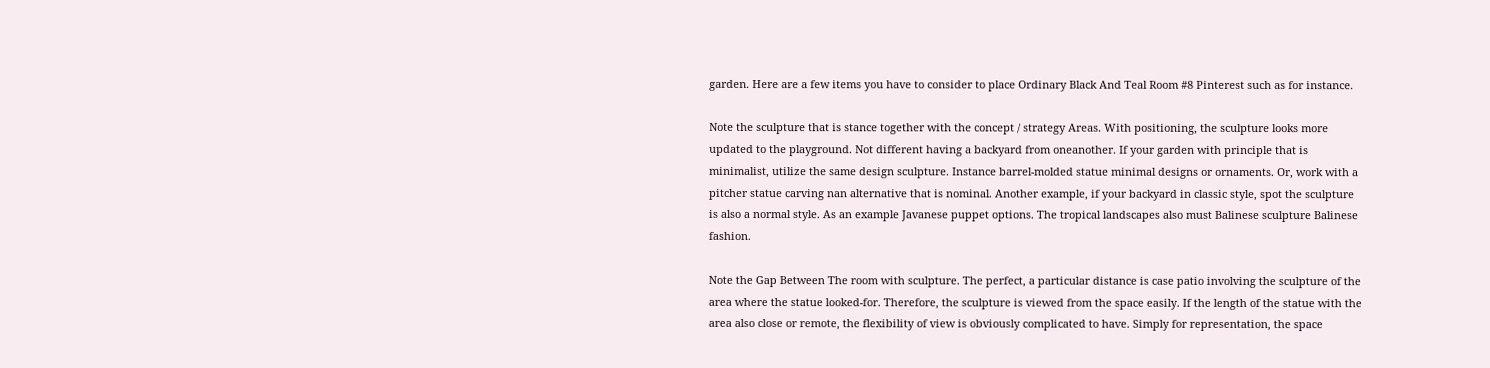garden. Here are a few items you have to consider to place Ordinary Black And Teal Room #8 Pinterest such as for instance.

Note the sculpture that is stance together with the concept / strategy Areas. With positioning, the sculpture looks more updated to the playground. Not different having a backyard from oneanother. If your garden with principle that is minimalist, utilize the same design sculpture. Instance barrel-molded statue minimal designs or ornaments. Or, work with a pitcher statue carving nan alternative that is nominal. Another example, if your backyard in classic style, spot the sculpture is also a normal style. As an example Javanese puppet options. The tropical landscapes also must Balinese sculpture Balinese fashion.

Note the Gap Between The room with sculpture. The perfect, a particular distance is case patio involving the sculpture of the area where the statue looked-for. Therefore, the sculpture is viewed from the space easily. If the length of the statue with the area also close or remote, the flexibility of view is obviously complicated to have. Simply for representation, the space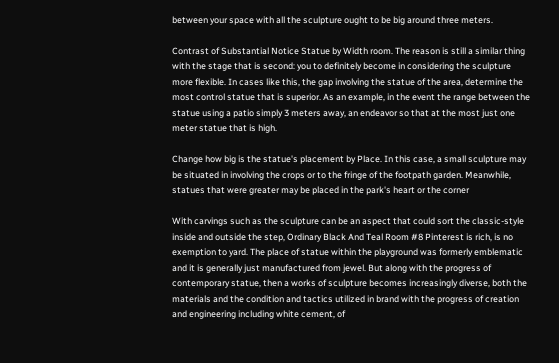between your space with all the sculpture ought to be big around three meters.

Contrast of Substantial Notice Statue by Width room. The reason is still a similar thing with the stage that is second: you to definitely become in considering the sculpture more flexible. In cases like this, the gap involving the statue of the area, determine the most control statue that is superior. As an example, in the event the range between the statue using a patio simply 3 meters away, an endeavor so that at the most just one meter statue that is high.

Change how big is the statue's placement by Place. In this case, a small sculpture may be situated in involving the crops or to the fringe of the footpath garden. Meanwhile, statues that were greater may be placed in the park's heart or the corner

With carvings such as the sculpture can be an aspect that could sort the classic-style inside and outside the step, Ordinary Black And Teal Room #8 Pinterest is rich, is no exemption to yard. The place of statue within the playground was formerly emblematic and it is generally just manufactured from jewel. But along with the progress of contemporary statue, then a works of sculpture becomes increasingly diverse, both the materials and the condition and tactics utilized in brand with the progress of creation and engineering including white cement, of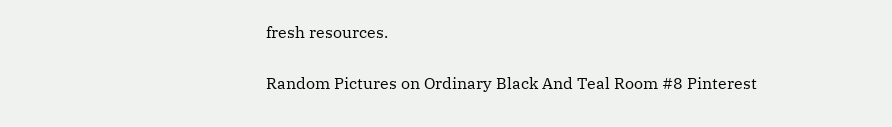fresh resources.

Random Pictures on Ordinary Black And Teal Room #8 Pinterest